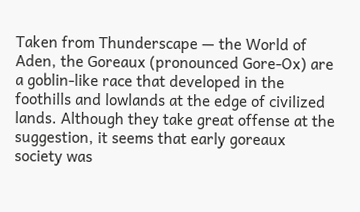Taken from Thunderscape — the World of Aden, the Goreaux (pronounced Gore-Ox) are a goblin-like race that developed in the foothills and lowlands at the edge of civilized lands. Although they take great offense at the suggestion, it seems that early goreaux society was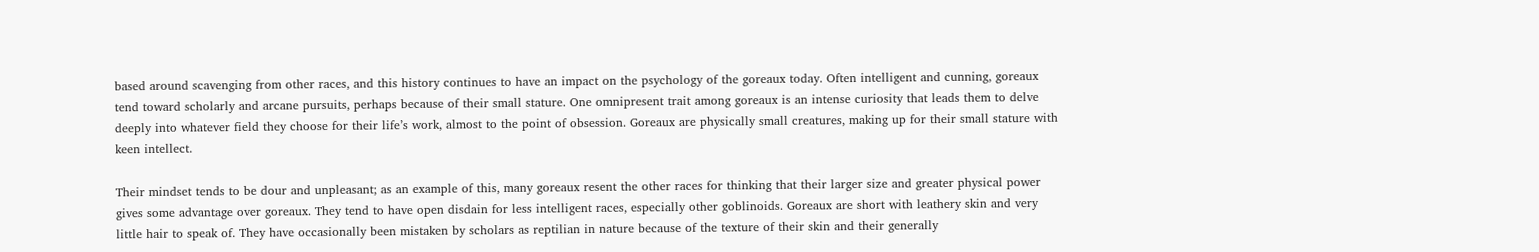based around scavenging from other races, and this history continues to have an impact on the psychology of the goreaux today. Often intelligent and cunning, goreaux tend toward scholarly and arcane pursuits, perhaps because of their small stature. One omnipresent trait among goreaux is an intense curiosity that leads them to delve deeply into whatever field they choose for their life’s work, almost to the point of obsession. Goreaux are physically small creatures, making up for their small stature with keen intellect.

Their mindset tends to be dour and unpleasant; as an example of this, many goreaux resent the other races for thinking that their larger size and greater physical power gives some advantage over goreaux. They tend to have open disdain for less intelligent races, especially other goblinoids. Goreaux are short with leathery skin and very little hair to speak of. They have occasionally been mistaken by scholars as reptilian in nature because of the texture of their skin and their generally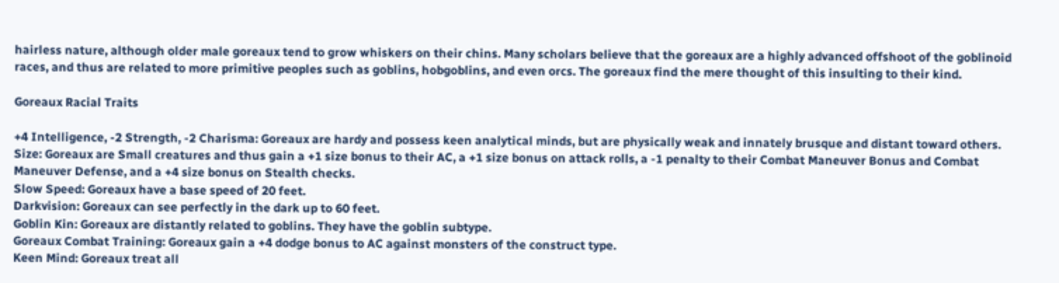hairless nature, although older male goreaux tend to grow whiskers on their chins. Many scholars believe that the goreaux are a highly advanced offshoot of the goblinoid races, and thus are related to more primitive peoples such as goblins, hobgoblins, and even orcs. The goreaux find the mere thought of this insulting to their kind.

Goreaux Racial Traits

+4 Intelligence, -2 Strength, -2 Charisma: Goreaux are hardy and possess keen analytical minds, but are physically weak and innately brusque and distant toward others.
Size: Goreaux are Small creatures and thus gain a +1 size bonus to their AC, a +1 size bonus on attack rolls, a -1 penalty to their Combat Maneuver Bonus and Combat Maneuver Defense, and a +4 size bonus on Stealth checks.
Slow Speed: Goreaux have a base speed of 20 feet.
Darkvision: Goreaux can see perfectly in the dark up to 60 feet.
Goblin Kin: Goreaux are distantly related to goblins. They have the goblin subtype.
Goreaux Combat Training: Goreaux gain a +4 dodge bonus to AC against monsters of the construct type.
Keen Mind: Goreaux treat all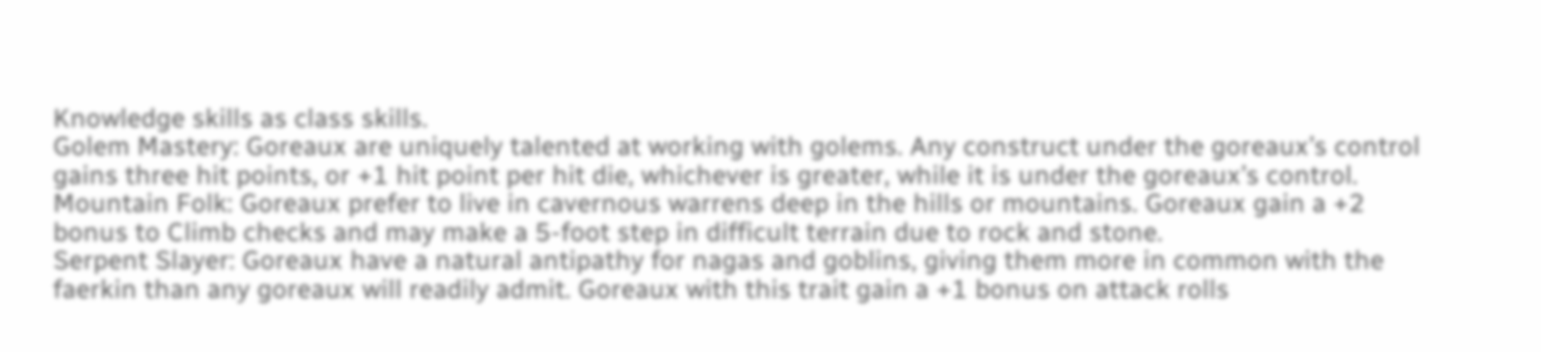Knowledge skills as class skills.
Golem Mastery: Goreaux are uniquely talented at working with golems. Any construct under the goreaux’s control gains three hit points, or +1 hit point per hit die, whichever is greater, while it is under the goreaux’s control.
Mountain Folk: Goreaux prefer to live in cavernous warrens deep in the hills or mountains. Goreaux gain a +2 bonus to Climb checks and may make a 5-foot step in difficult terrain due to rock and stone.
Serpent Slayer: Goreaux have a natural antipathy for nagas and goblins, giving them more in common with the faerkin than any goreaux will readily admit. Goreaux with this trait gain a +1 bonus on attack rolls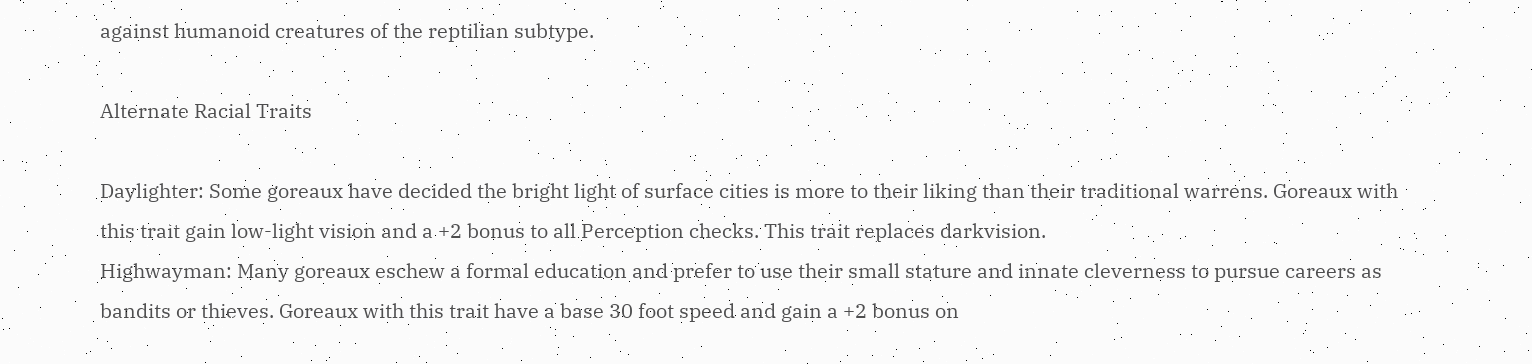against humanoid creatures of the reptilian subtype.

Alternate Racial Traits

Daylighter: Some goreaux have decided the bright light of surface cities is more to their liking than their traditional warrens. Goreaux with this trait gain low-light vision and a +2 bonus to all Perception checks. This trait replaces darkvision.
Highwayman: Many goreaux eschew a formal education and prefer to use their small stature and innate cleverness to pursue careers as bandits or thieves. Goreaux with this trait have a base 30 foot speed and gain a +2 bonus on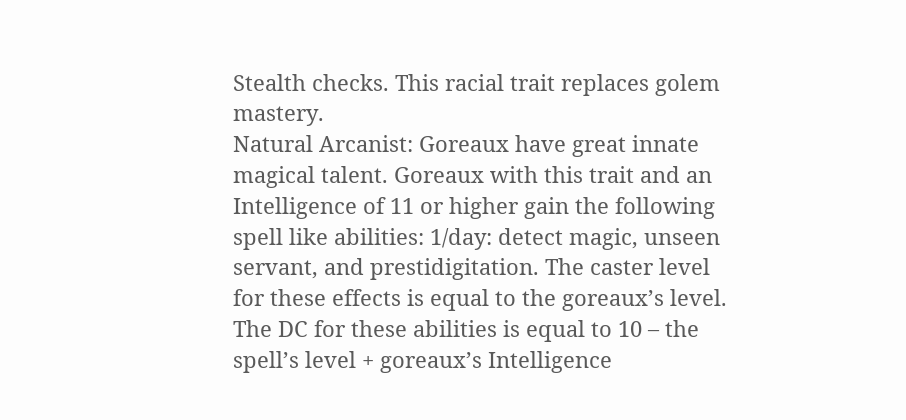Stealth checks. This racial trait replaces golem mastery.
Natural Arcanist: Goreaux have great innate magical talent. Goreaux with this trait and an Intelligence of 11 or higher gain the following spell like abilities: 1/day: detect magic, unseen servant, and prestidigitation. The caster level for these effects is equal to the goreaux’s level. The DC for these abilities is equal to 10 – the spell’s level + goreaux’s Intelligence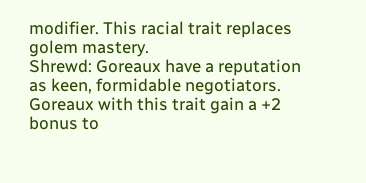modifier. This racial trait replaces golem mastery.
Shrewd: Goreaux have a reputation as keen, formidable negotiators. Goreaux with this trait gain a +2 bonus to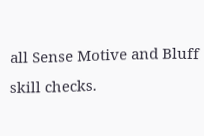all Sense Motive and Bluff skill checks.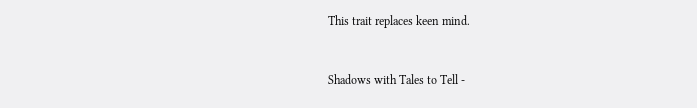This trait replaces keen mind.


Shadows with Tales to Tell -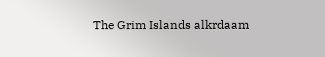The Grim Islands alkrdaam